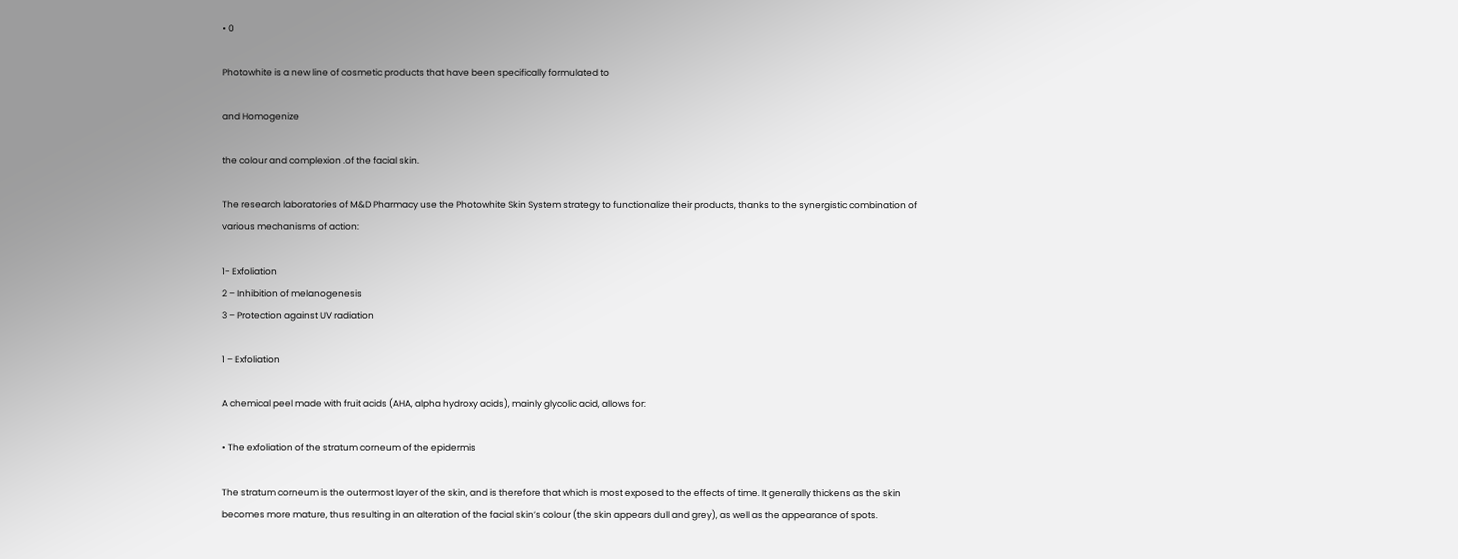• 0

Photowhite is a new line of cosmetic products that have been specifically formulated to

and Homogenize

the colour and complexion .of the facial skin.

The research laboratories of M&D Pharmacy use the Photowhite Skin System strategy to functionalize their products, thanks to the synergistic combination of various mechanisms of action:

1- Exfoliation
2 – Inhibition of melanogenesis
3 – Protection against UV radiation

1 – Exfoliation

A chemical peel made with fruit acids (AHA, alpha hydroxy acids), mainly glycolic acid, allows for:

• The exfoliation of the stratum corneum of the epidermis

The stratum corneum is the outermost layer of the skin, and is therefore that which is most exposed to the effects of time. It generally thickens as the skin becomes more mature, thus resulting in an alteration of the facial skin’s colour (the skin appears dull and grey), as well as the appearance of spots.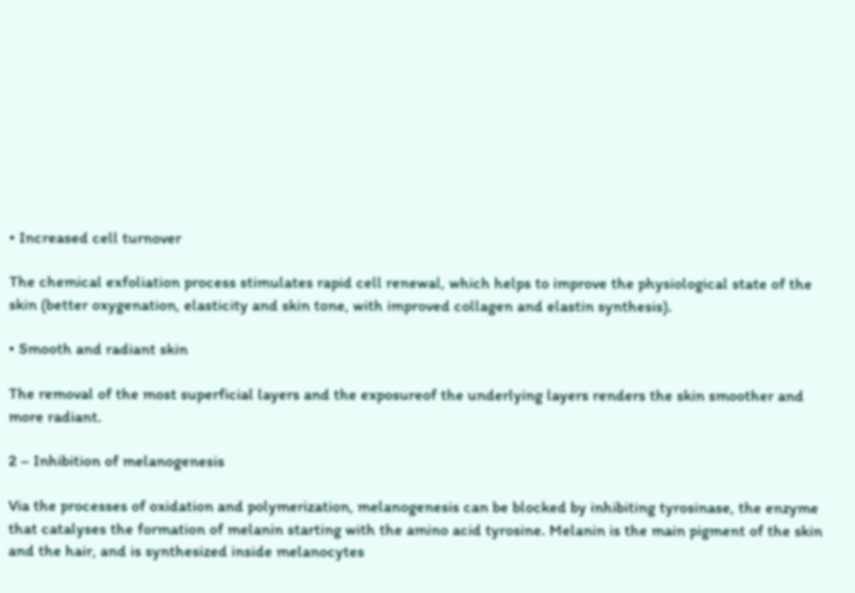• Increased cell turnover

The chemical exfoliation process stimulates rapid cell renewal, which helps to improve the physiological state of the skin (better oxygenation, elasticity and skin tone, with improved collagen and elastin synthesis).

• Smooth and radiant skin

The removal of the most superficial layers and the exposureof the underlying layers renders the skin smoother and more radiant.

2 – Inhibition of melanogenesis

Via the processes of oxidation and polymerization, melanogenesis can be blocked by inhibiting tyrosinase, the enzyme that catalyses the formation of melanin starting with the amino acid tyrosine. Melanin is the main pigment of the skin and the hair, and is synthesized inside melanocytes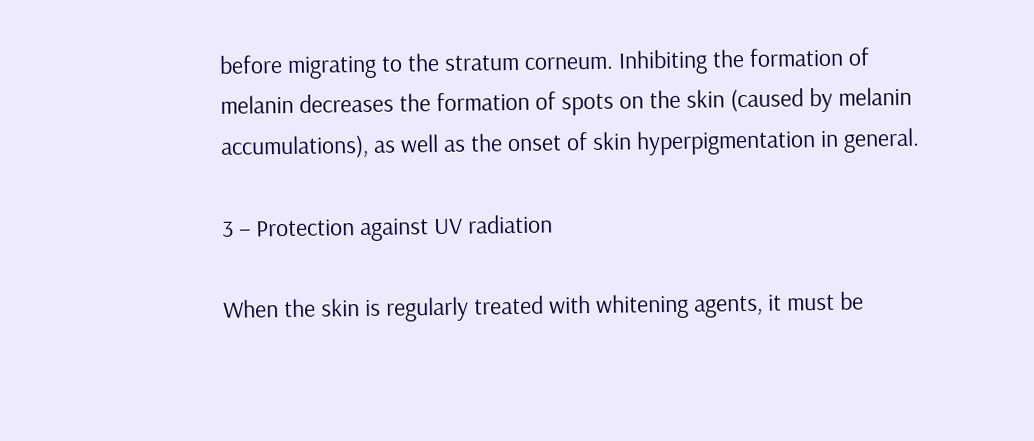before migrating to the stratum corneum. Inhibiting the formation of melanin decreases the formation of spots on the skin (caused by melanin accumulations), as well as the onset of skin hyperpigmentation in general.

3 – Protection against UV radiation

When the skin is regularly treated with whitening agents, it must be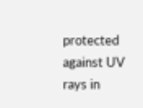protected against UV rays in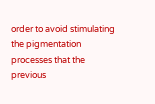order to avoid stimulating the pigmentation processes that the previous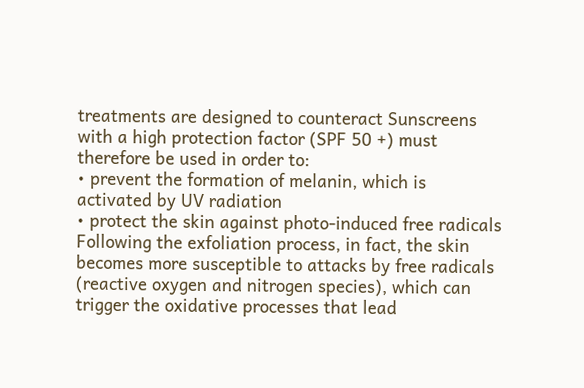treatments are designed to counteract Sunscreens with a high protection factor (SPF 50 +) must therefore be used in order to:
• prevent the formation of melanin, which is activated by UV radiation
• protect the skin against photo-induced free radicals Following the exfoliation process, in fact, the skin becomes more susceptible to attacks by free radicals (reactive oxygen and nitrogen species), which can trigger the oxidative processes that lead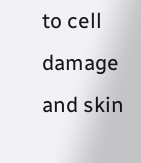to cell damage and skin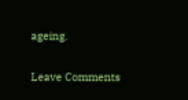ageing.

Leave Comments